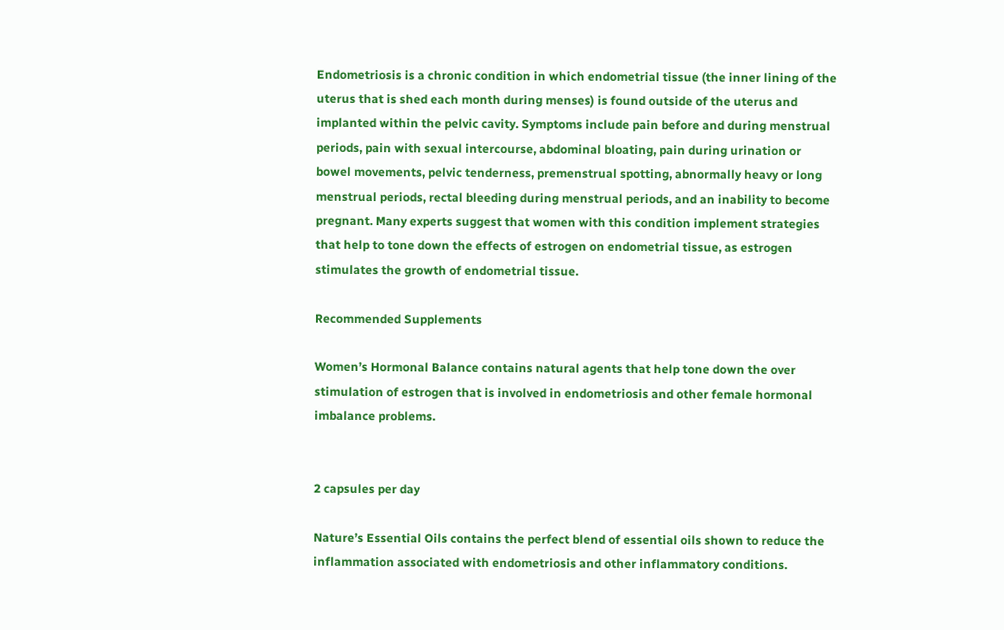Endometriosis is a chronic condition in which endometrial tissue (the inner lining of the uterus that is shed each month during menses) is found outside of the uterus and implanted within the pelvic cavity. Symptoms include pain before and during menstrual periods, pain with sexual intercourse, abdominal bloating, pain during urination or bowel movements, pelvic tenderness, premenstrual spotting, abnormally heavy or long menstrual periods, rectal bleeding during menstrual periods, and an inability to become pregnant. Many experts suggest that women with this condition implement strategies that help to tone down the effects of estrogen on endometrial tissue, as estrogen stimulates the growth of endometrial tissue.

Recommended Supplements

Women’s Hormonal Balance contains natural agents that help tone down the over stimulation of estrogen that is involved in endometriosis and other female hormonal imbalance problems.


2 capsules per day

Nature’s Essential Oils contains the perfect blend of essential oils shown to reduce the inflammation associated with endometriosis and other inflammatory conditions.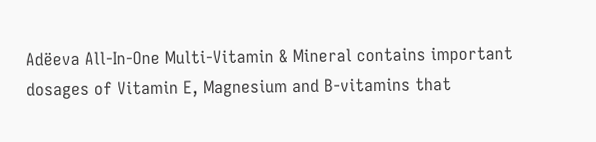Adëeva All-In-One Multi-Vitamin & Mineral contains important dosages of Vitamin E, Magnesium and B-vitamins that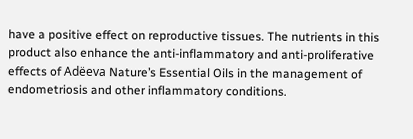have a positive effect on reproductive tissues. The nutrients in this product also enhance the anti-inflammatory and anti-proliferative effects of Adëeva Nature’s Essential Oils in the management of endometriosis and other inflammatory conditions.